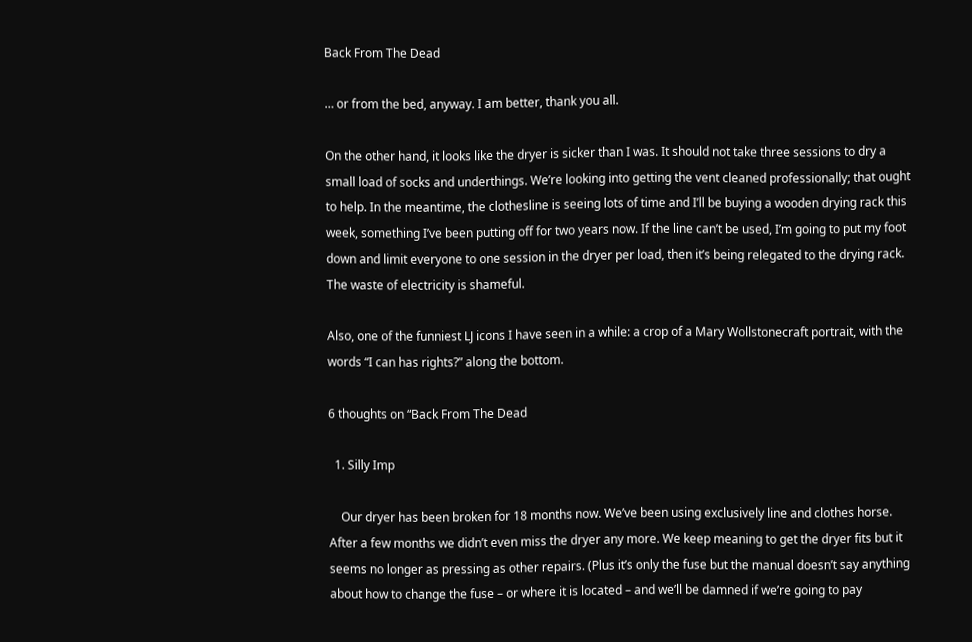Back From The Dead

… or from the bed, anyway. I am better, thank you all.

On the other hand, it looks like the dryer is sicker than I was. It should not take three sessions to dry a small load of socks and underthings. We’re looking into getting the vent cleaned professionally; that ought to help. In the meantime, the clothesline is seeing lots of time and I’ll be buying a wooden drying rack this week, something I’ve been putting off for two years now. If the line can’t be used, I’m going to put my foot down and limit everyone to one session in the dryer per load, then it’s being relegated to the drying rack. The waste of electricity is shameful.

Also, one of the funniest LJ icons I have seen in a while: a crop of a Mary Wollstonecraft portrait, with the words “I can has rights?” along the bottom.

6 thoughts on “Back From The Dead

  1. Silly Imp

    Our dryer has been broken for 18 months now. We’ve been using exclusively line and clothes horse. After a few months we didn’t even miss the dryer any more. We keep meaning to get the dryer fits but it seems no longer as pressing as other repairs. (Plus it’s only the fuse but the manual doesn’t say anything about how to change the fuse – or where it is located – and we’ll be damned if we’re going to pay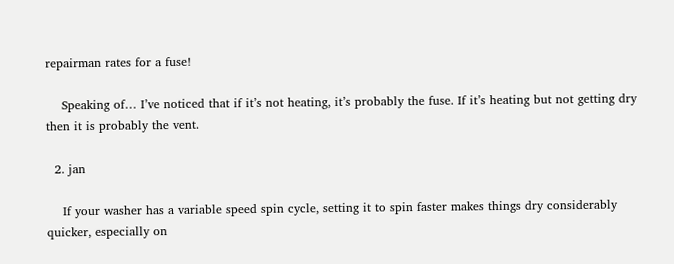repairman rates for a fuse!

    Speaking of… I’ve noticed that if it’s not heating, it’s probably the fuse. If it’s heating but not getting dry then it is probably the vent.

  2. jan

    If your washer has a variable speed spin cycle, setting it to spin faster makes things dry considerably quicker, especially on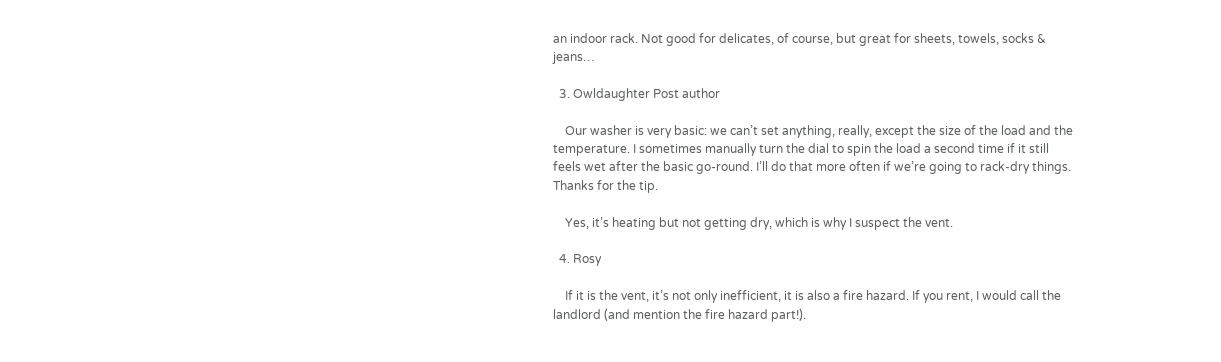an indoor rack. Not good for delicates, of course, but great for sheets, towels, socks & jeans…

  3. Owldaughter Post author

    Our washer is very basic: we can’t set anything, really, except the size of the load and the temperature. I sometimes manually turn the dial to spin the load a second time if it still feels wet after the basic go-round. I’ll do that more often if we’re going to rack-dry things. Thanks for the tip.

    Yes, it’s heating but not getting dry, which is why I suspect the vent.

  4. Rosy

    If it is the vent, it’s not only inefficient, it is also a fire hazard. If you rent, I would call the landlord (and mention the fire hazard part!).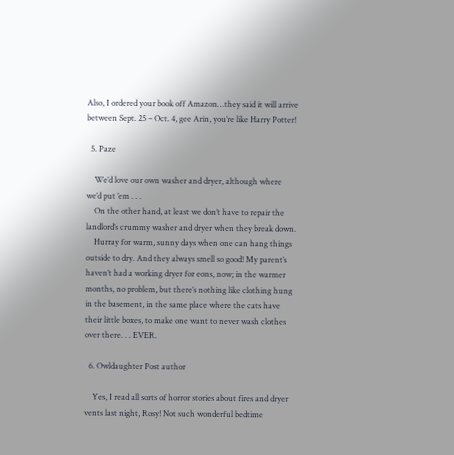Also, I ordered your book off Amazon…they said it will arrive between Sept. 25 – Oct. 4, gee Arin, you’re like Harry Potter!

  5. Paze

    We’d love our own washer and dryer, although where we’d put ’em . . .
    On the other hand, at least we don’t have to repair the landlord’s crummy washer and dryer when they break down.
    Hurray for warm, sunny days when one can hang things outside to dry. And they always smell so good! My parent’s haven’t had a working dryer for eons, now; in the warmer months, no problem, but there’s nothing like clothing hung in the basement, in the same place where the cats have their little boxes, to make one want to never wash clothes over there. . . EVER.

  6. Owldaughter Post author

    Yes, I read all sorts of horror stories about fires and dryer vents last night, Rosy! Not such wonderful bedtime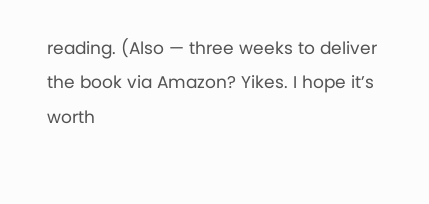reading. (Also — three weeks to deliver the book via Amazon? Yikes. I hope it’s worth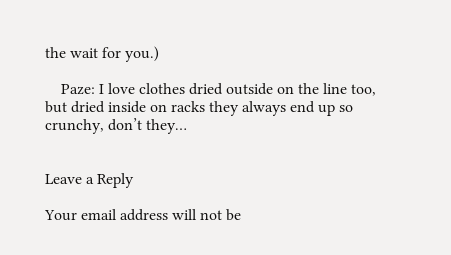the wait for you.)

    Paze: I love clothes dried outside on the line too, but dried inside on racks they always end up so crunchy, don’t they…


Leave a Reply

Your email address will not be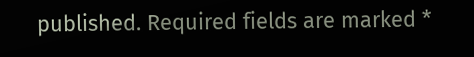published. Required fields are marked *